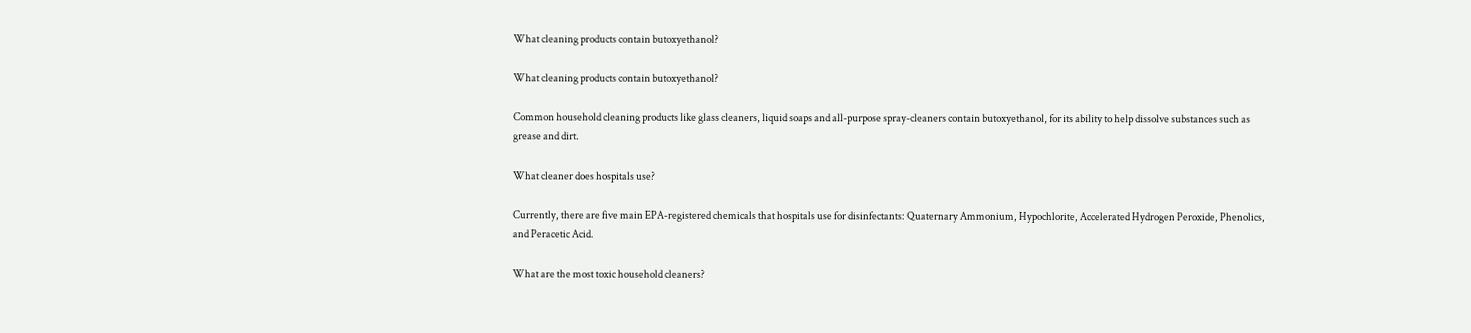What cleaning products contain butoxyethanol?

What cleaning products contain butoxyethanol?

Common household cleaning products like glass cleaners, liquid soaps and all-purpose spray-cleaners contain butoxyethanol, for its ability to help dissolve substances such as grease and dirt.

What cleaner does hospitals use?

Currently, there are five main EPA-registered chemicals that hospitals use for disinfectants: Quaternary Ammonium, Hypochlorite, Accelerated Hydrogen Peroxide, Phenolics, and Peracetic Acid.

What are the most toxic household cleaners?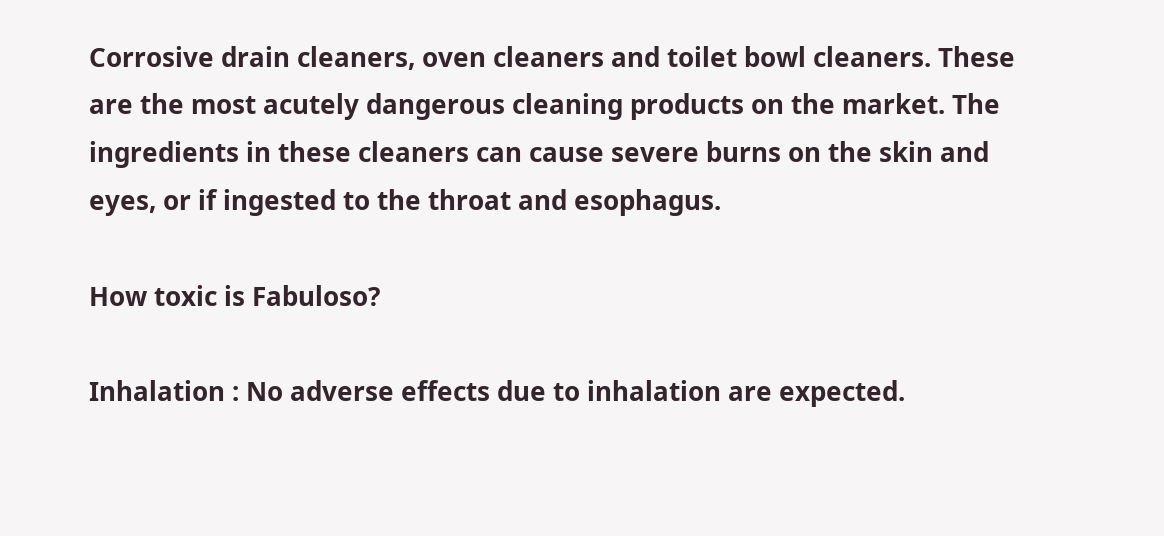Corrosive drain cleaners, oven cleaners and toilet bowl cleaners. These are the most acutely dangerous cleaning products on the market. The ingredients in these cleaners can cause severe burns on the skin and eyes, or if ingested to the throat and esophagus.

How toxic is Fabuloso?

Inhalation : No adverse effects due to inhalation are expected.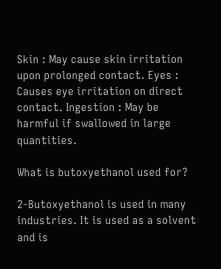Skin : May cause skin irritation upon prolonged contact. Eyes : Causes eye irritation on direct contact. Ingestion : May be harmful if swallowed in large quantities.

What is butoxyethanol used for?

2-Butoxyethanol is used in many industries. It is used as a solvent and is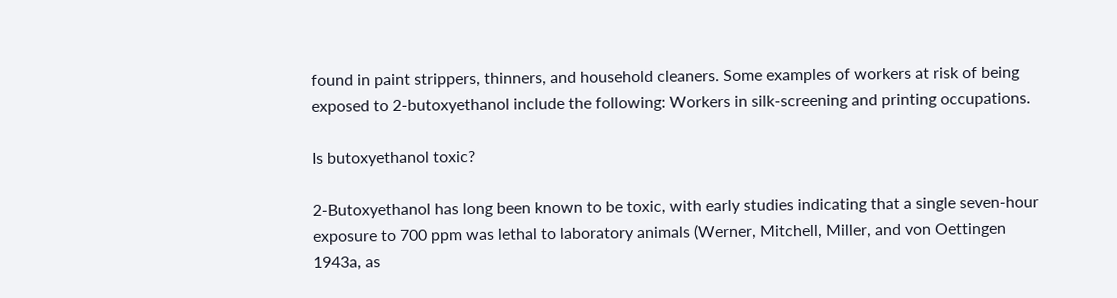found in paint strippers, thinners, and household cleaners. Some examples of workers at risk of being exposed to 2-butoxyethanol include the following: Workers in silk-screening and printing occupations.

Is butoxyethanol toxic?

2-Butoxyethanol has long been known to be toxic, with early studies indicating that a single seven-hour exposure to 700 ppm was lethal to laboratory animals (Werner, Mitchell, Miller, and von Oettingen 1943a, as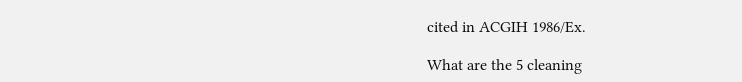cited in ACGIH 1986/Ex.

What are the 5 cleaning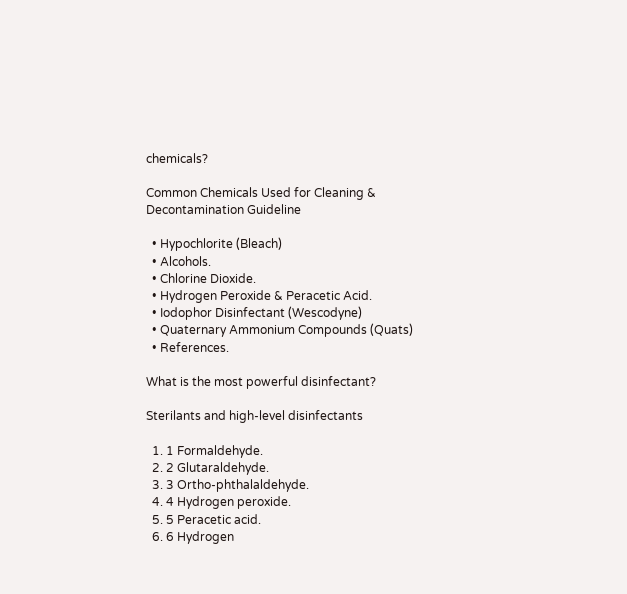chemicals?

Common Chemicals Used for Cleaning & Decontamination Guideline

  • Hypochlorite (Bleach)
  • Alcohols.
  • Chlorine Dioxide.
  • Hydrogen Peroxide & Peracetic Acid.
  • Iodophor Disinfectant (Wescodyne)
  • Quaternary Ammonium Compounds (Quats)
  • References.

What is the most powerful disinfectant?

Sterilants and high-level disinfectants

  1. 1 Formaldehyde.
  2. 2 Glutaraldehyde.
  3. 3 Ortho-phthalaldehyde.
  4. 4 Hydrogen peroxide.
  5. 5 Peracetic acid.
  6. 6 Hydrogen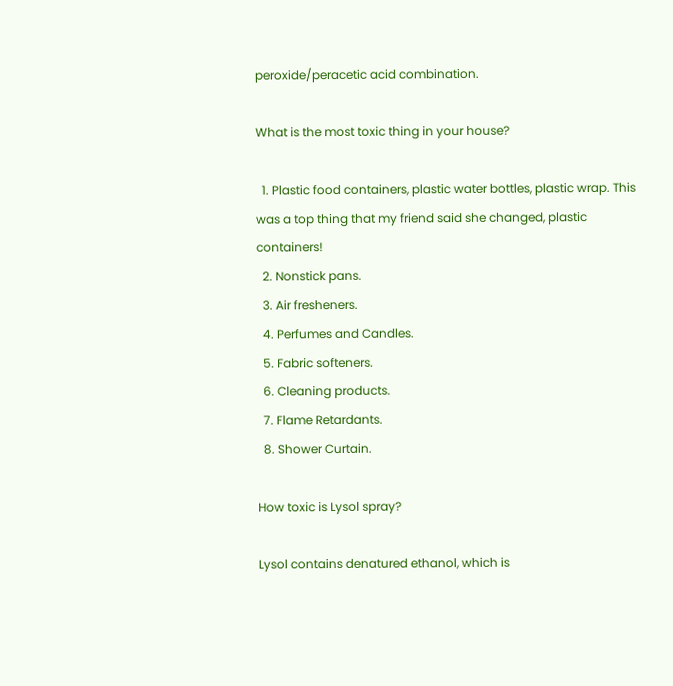peroxide/peracetic acid combination.

What is the most toxic thing in your house?

  1. Plastic food containers, plastic water bottles, plastic wrap. This was a top thing that my friend said she changed, plastic containers!
  2. Nonstick pans.
  3. Air fresheners.
  4. Perfumes and Candles.
  5. Fabric softeners.
  6. Cleaning products.
  7. Flame Retardants.
  8. Shower Curtain.

How toxic is Lysol spray?

Lysol contains denatured ethanol, which is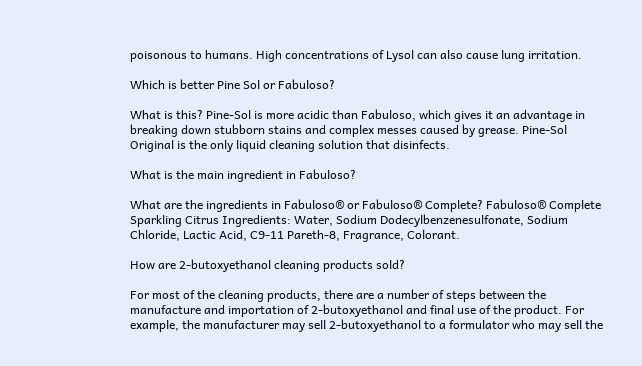poisonous to humans. High concentrations of Lysol can also cause lung irritation.

Which is better Pine Sol or Fabuloso?

What is this? Pine-Sol is more acidic than Fabuloso, which gives it an advantage in breaking down stubborn stains and complex messes caused by grease. Pine-Sol Original is the only liquid cleaning solution that disinfects.

What is the main ingredient in Fabuloso?

What are the ingredients in Fabuloso® or Fabuloso® Complete? Fabuloso® Complete Sparkling Citrus Ingredients: Water, Sodium Dodecylbenzenesulfonate, Sodium Chloride, Lactic Acid, C9-11 Pareth-8, Fragrance, Colorant.

How are 2-butoxyethanol cleaning products sold?

For most of the cleaning products, there are a number of steps between the manufacture and importation of 2-butoxyethanol and final use of the product. For example, the manufacturer may sell 2-butoxyethanol to a formulator who may sell the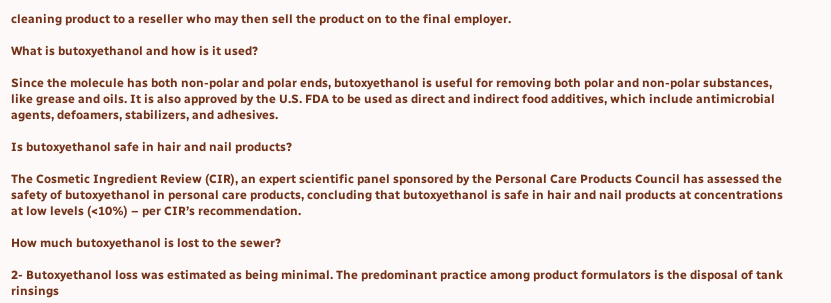cleaning product to a reseller who may then sell the product on to the final employer.

What is butoxyethanol and how is it used?

Since the molecule has both non-polar and polar ends, butoxyethanol is useful for removing both polar and non-polar substances, like grease and oils. It is also approved by the U.S. FDA to be used as direct and indirect food additives, which include antimicrobial agents, defoamers, stabilizers, and adhesives.

Is butoxyethanol safe in hair and nail products?

The Cosmetic Ingredient Review (CIR), an expert scientific panel sponsored by the Personal Care Products Council has assessed the safety of butoxyethanol in personal care products, concluding that butoxyethanol is safe in hair and nail products at concentrations at low levels (<10%) – per CIR’s recommendation.

How much butoxyethanol is lost to the sewer?

2- Butoxyethanol loss was estimated as being minimal. The predominant practice among product formulators is the disposal of tank rinsings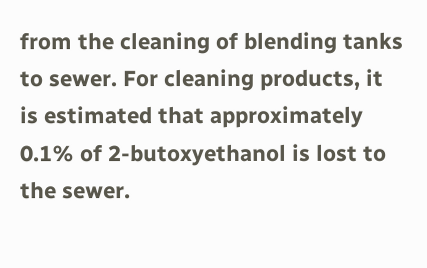from the cleaning of blending tanks to sewer. For cleaning products, it is estimated that approximately 0.1% of 2-butoxyethanol is lost to the sewer.